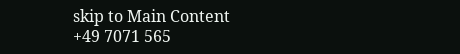skip to Main Content
+49 7071 565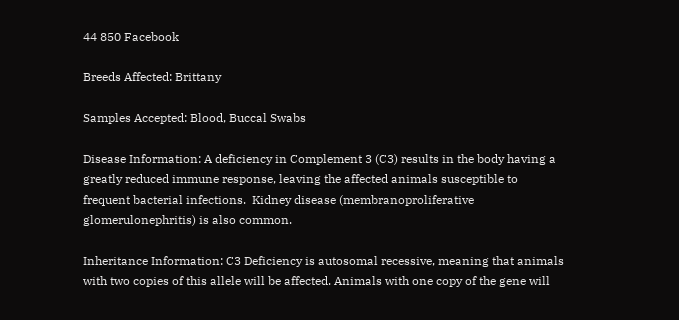44 850 Facebook

Breeds Affected: Brittany

Samples Accepted: Blood, Buccal Swabs

Disease Information: A deficiency in Complement 3 (C3) results in the body having a greatly reduced immune response, leaving the affected animals susceptible to frequent bacterial infections.  Kidney disease (membranoproliferative glomerulonephritis) is also common.

Inheritance Information: C3 Deficiency is autosomal recessive, meaning that animals with two copies of this allele will be affected. Animals with one copy of the gene will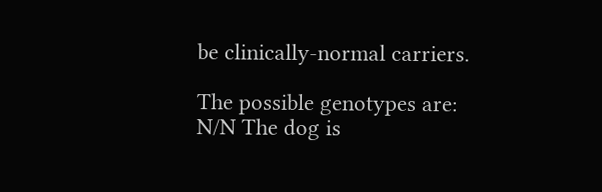be clinically-normal carriers.

The possible genotypes are:
N/N The dog is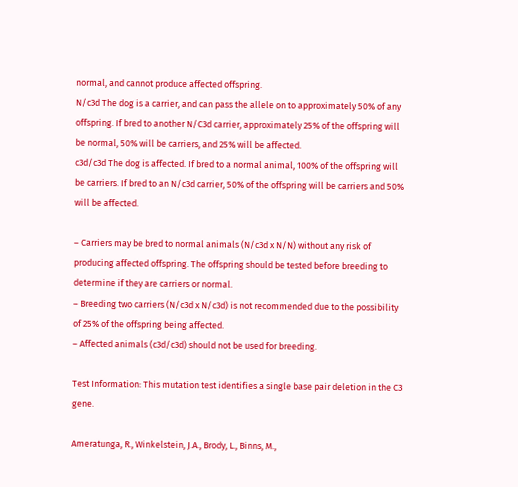normal, and cannot produce affected offspring.
N/c3d The dog is a carrier, and can pass the allele on to approximately 50% of any offspring. If bred to another N/C3d carrier, approximately 25% of the offspring will be normal, 50% will be carriers, and 25% will be affected.
c3d/c3d The dog is affected. If bred to a normal animal, 100% of the offspring will be carriers. If bred to an N/c3d carrier, 50% of the offspring will be carriers and 50% will be affected.

– Carriers may be bred to normal animals (N/c3d x N/N) without any risk of producing affected offspring. The offspring should be tested before breeding to determine if they are carriers or normal.
– Breeding two carriers (N/c3d x N/c3d) is not recommended due to the possibility of 25% of the offspring being affected.
– Affected animals (c3d/c3d) should not be used for breeding.

Test Information: This mutation test identifies a single base pair deletion in the C3 gene.

Ameratunga, R., Winkelstein, J.A., Brody, L., Binns, M.,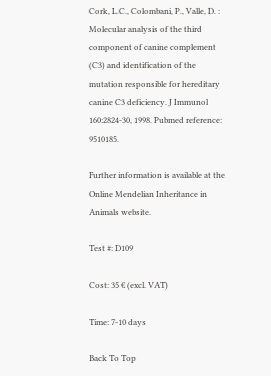Cork, L.C., Colombani, P., Valle, D. : Molecular analysis of the third component of canine complement (C3) and identification of the mutation responsible for hereditary canine C3 deficiency. J Immunol 160:2824-30, 1998. Pubmed reference: 9510185.

Further information is available at the Online Mendelian Inheritance in Animals website.

Test #: D109

Cost: 35 € (excl. VAT)

Time: 7-10 days

Back To Top